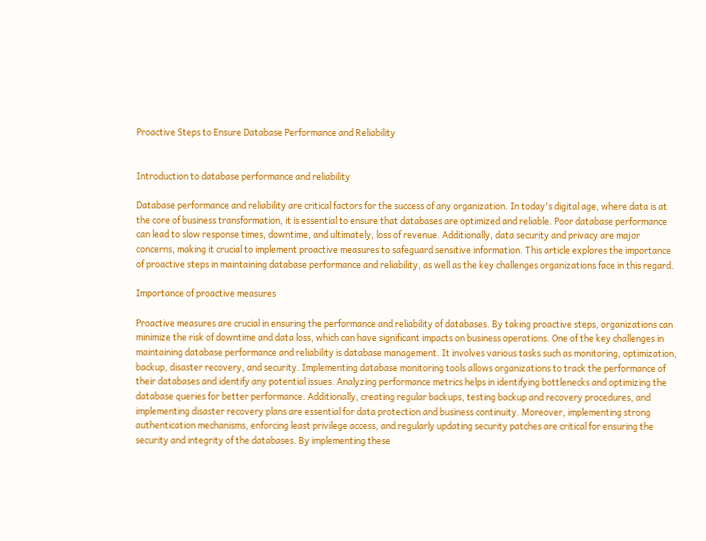Proactive Steps to Ensure Database Performance and Reliability


Introduction to database performance and reliability

Database performance and reliability are critical factors for the success of any organization. In today's digital age, where data is at the core of business transformation, it is essential to ensure that databases are optimized and reliable. Poor database performance can lead to slow response times, downtime, and ultimately, loss of revenue. Additionally, data security and privacy are major concerns, making it crucial to implement proactive measures to safeguard sensitive information. This article explores the importance of proactive steps in maintaining database performance and reliability, as well as the key challenges organizations face in this regard.

Importance of proactive measures

Proactive measures are crucial in ensuring the performance and reliability of databases. By taking proactive steps, organizations can minimize the risk of downtime and data loss, which can have significant impacts on business operations. One of the key challenges in maintaining database performance and reliability is database management. It involves various tasks such as monitoring, optimization, backup, disaster recovery, and security. Implementing database monitoring tools allows organizations to track the performance of their databases and identify any potential issues. Analyzing performance metrics helps in identifying bottlenecks and optimizing the database queries for better performance. Additionally, creating regular backups, testing backup and recovery procedures, and implementing disaster recovery plans are essential for data protection and business continuity. Moreover, implementing strong authentication mechanisms, enforcing least privilege access, and regularly updating security patches are critical for ensuring the security and integrity of the databases. By implementing these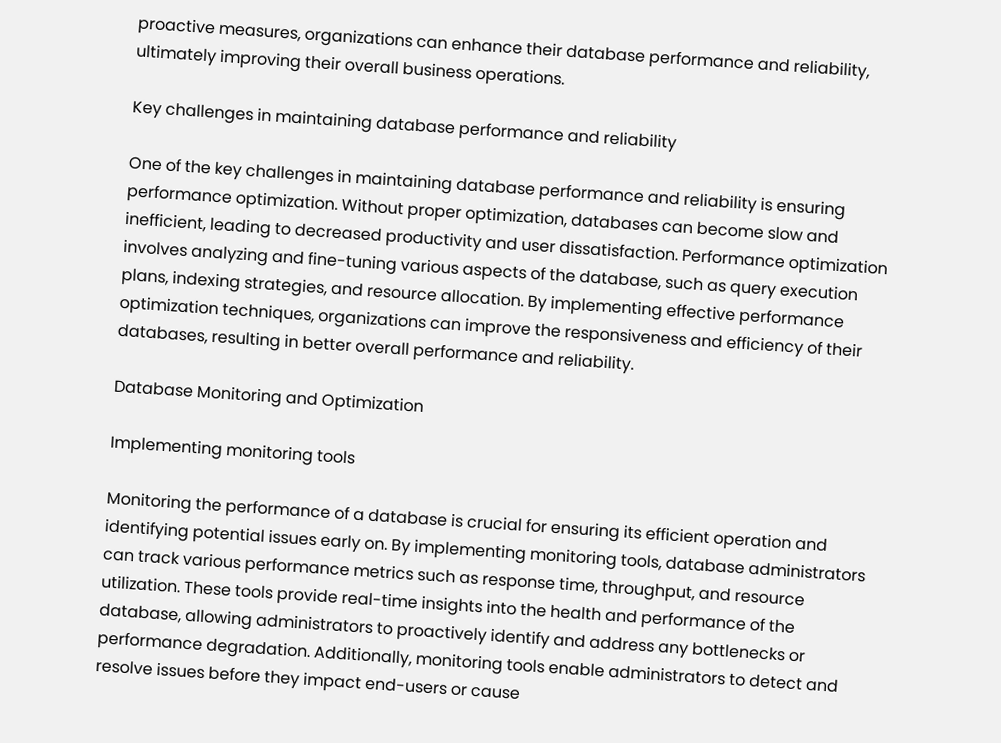proactive measures, organizations can enhance their database performance and reliability, ultimately improving their overall business operations.

Key challenges in maintaining database performance and reliability

One of the key challenges in maintaining database performance and reliability is ensuring performance optimization. Without proper optimization, databases can become slow and inefficient, leading to decreased productivity and user dissatisfaction. Performance optimization involves analyzing and fine-tuning various aspects of the database, such as query execution plans, indexing strategies, and resource allocation. By implementing effective performance optimization techniques, organizations can improve the responsiveness and efficiency of their databases, resulting in better overall performance and reliability.

Database Monitoring and Optimization

Implementing monitoring tools

Monitoring the performance of a database is crucial for ensuring its efficient operation and identifying potential issues early on. By implementing monitoring tools, database administrators can track various performance metrics such as response time, throughput, and resource utilization. These tools provide real-time insights into the health and performance of the database, allowing administrators to proactively identify and address any bottlenecks or performance degradation. Additionally, monitoring tools enable administrators to detect and resolve issues before they impact end-users or cause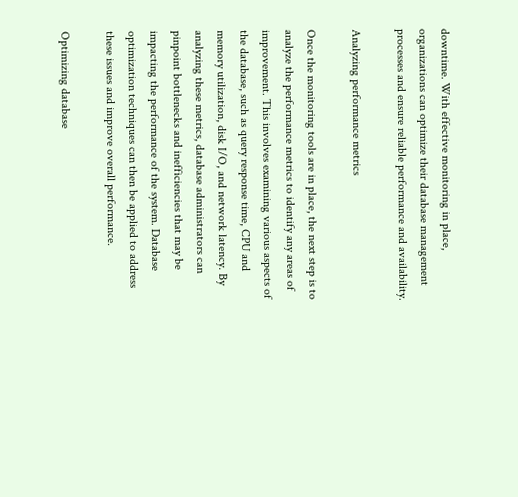downtime. With effective monitoring in place, organizations can optimize their database management processes and ensure reliable performance and availability.

Analyzing performance metrics

Once the monitoring tools are in place, the next step is to analyze the performance metrics to identify any areas of improvement. This involves examining various aspects of the database, such as query response time, CPU and memory utilization, disk I/O, and network latency. By analyzing these metrics, database administrators can pinpoint bottlenecks and inefficiencies that may be impacting the performance of the system. Database optimization techniques can then be applied to address these issues and improve overall performance.

Optimizing database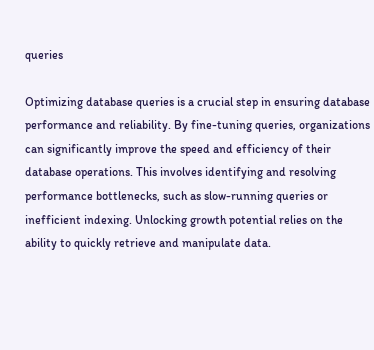queries

Optimizing database queries is a crucial step in ensuring database performance and reliability. By fine-tuning queries, organizations can significantly improve the speed and efficiency of their database operations. This involves identifying and resolving performance bottlenecks, such as slow-running queries or inefficient indexing. Unlocking growth potential relies on the ability to quickly retrieve and manipulate data.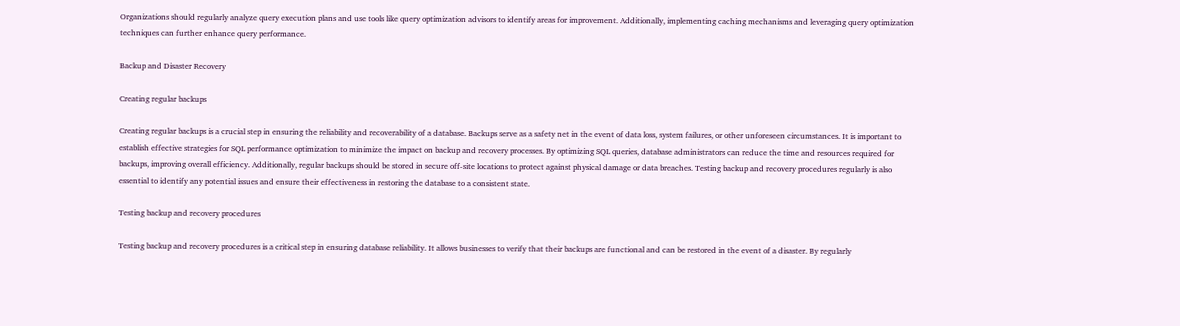Organizations should regularly analyze query execution plans and use tools like query optimization advisors to identify areas for improvement. Additionally, implementing caching mechanisms and leveraging query optimization techniques can further enhance query performance.

Backup and Disaster Recovery

Creating regular backups

Creating regular backups is a crucial step in ensuring the reliability and recoverability of a database. Backups serve as a safety net in the event of data loss, system failures, or other unforeseen circumstances. It is important to establish effective strategies for SQL performance optimization to minimize the impact on backup and recovery processes. By optimizing SQL queries, database administrators can reduce the time and resources required for backups, improving overall efficiency. Additionally, regular backups should be stored in secure off-site locations to protect against physical damage or data breaches. Testing backup and recovery procedures regularly is also essential to identify any potential issues and ensure their effectiveness in restoring the database to a consistent state.

Testing backup and recovery procedures

Testing backup and recovery procedures is a critical step in ensuring database reliability. It allows businesses to verify that their backups are functional and can be restored in the event of a disaster. By regularly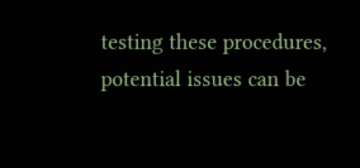testing these procedures, potential issues can be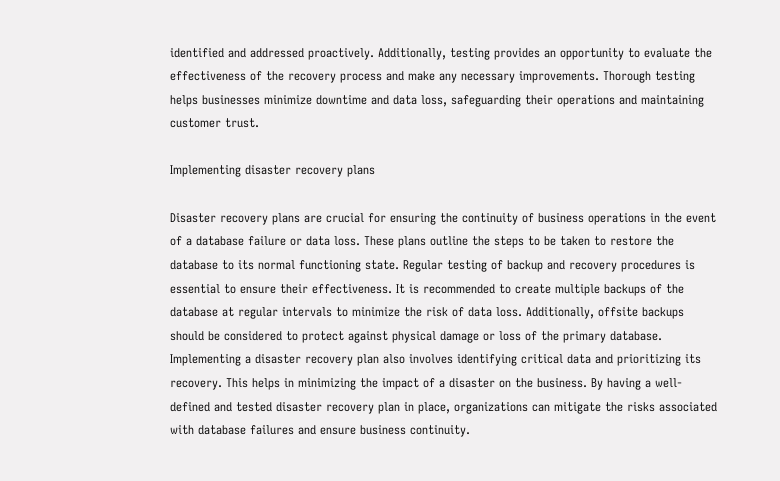identified and addressed proactively. Additionally, testing provides an opportunity to evaluate the effectiveness of the recovery process and make any necessary improvements. Thorough testing helps businesses minimize downtime and data loss, safeguarding their operations and maintaining customer trust.

Implementing disaster recovery plans

Disaster recovery plans are crucial for ensuring the continuity of business operations in the event of a database failure or data loss. These plans outline the steps to be taken to restore the database to its normal functioning state. Regular testing of backup and recovery procedures is essential to ensure their effectiveness. It is recommended to create multiple backups of the database at regular intervals to minimize the risk of data loss. Additionally, offsite backups should be considered to protect against physical damage or loss of the primary database. Implementing a disaster recovery plan also involves identifying critical data and prioritizing its recovery. This helps in minimizing the impact of a disaster on the business. By having a well-defined and tested disaster recovery plan in place, organizations can mitigate the risks associated with database failures and ensure business continuity.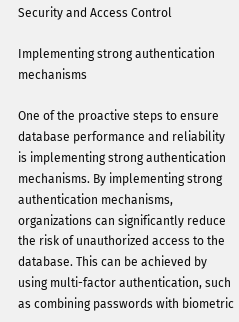Security and Access Control

Implementing strong authentication mechanisms

One of the proactive steps to ensure database performance and reliability is implementing strong authentication mechanisms. By implementing strong authentication mechanisms, organizations can significantly reduce the risk of unauthorized access to the database. This can be achieved by using multi-factor authentication, such as combining passwords with biometric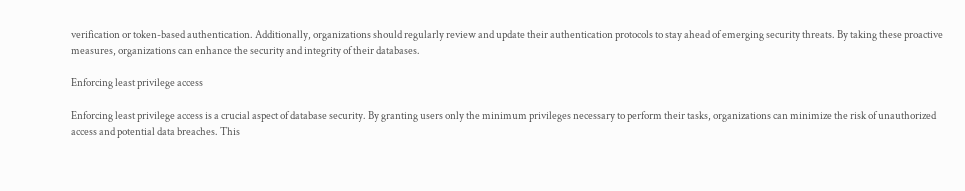verification or token-based authentication. Additionally, organizations should regularly review and update their authentication protocols to stay ahead of emerging security threats. By taking these proactive measures, organizations can enhance the security and integrity of their databases.

Enforcing least privilege access

Enforcing least privilege access is a crucial aspect of database security. By granting users only the minimum privileges necessary to perform their tasks, organizations can minimize the risk of unauthorized access and potential data breaches. This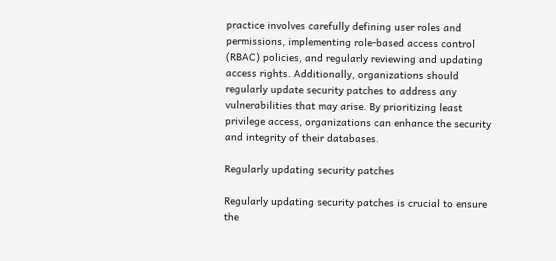practice involves carefully defining user roles and permissions, implementing role-based access control (RBAC) policies, and regularly reviewing and updating access rights. Additionally, organizations should regularly update security patches to address any vulnerabilities that may arise. By prioritizing least privilege access, organizations can enhance the security and integrity of their databases.

Regularly updating security patches

Regularly updating security patches is crucial to ensure the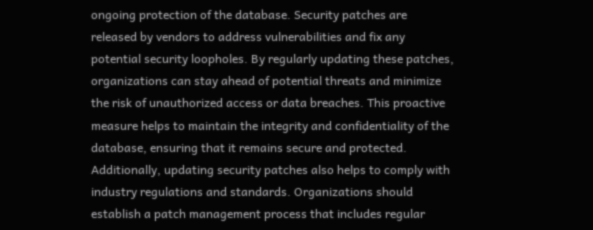ongoing protection of the database. Security patches are released by vendors to address vulnerabilities and fix any potential security loopholes. By regularly updating these patches, organizations can stay ahead of potential threats and minimize the risk of unauthorized access or data breaches. This proactive measure helps to maintain the integrity and confidentiality of the database, ensuring that it remains secure and protected. Additionally, updating security patches also helps to comply with industry regulations and standards. Organizations should establish a patch management process that includes regular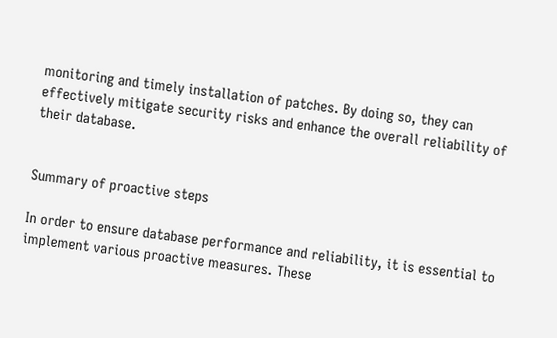monitoring and timely installation of patches. By doing so, they can effectively mitigate security risks and enhance the overall reliability of their database.


Summary of proactive steps

In order to ensure database performance and reliability, it is essential to implement various proactive measures. These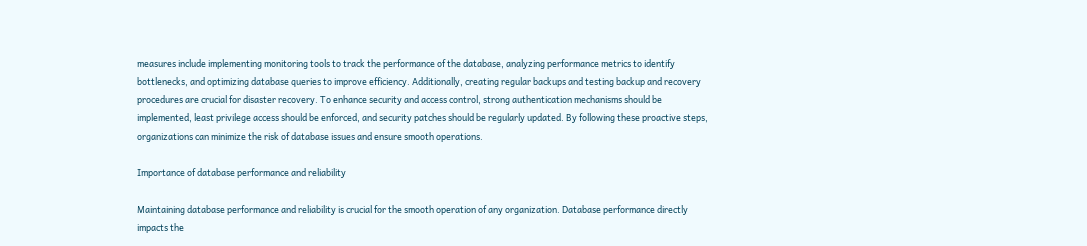measures include implementing monitoring tools to track the performance of the database, analyzing performance metrics to identify bottlenecks, and optimizing database queries to improve efficiency. Additionally, creating regular backups and testing backup and recovery procedures are crucial for disaster recovery. To enhance security and access control, strong authentication mechanisms should be implemented, least privilege access should be enforced, and security patches should be regularly updated. By following these proactive steps, organizations can minimize the risk of database issues and ensure smooth operations.

Importance of database performance and reliability

Maintaining database performance and reliability is crucial for the smooth operation of any organization. Database performance directly impacts the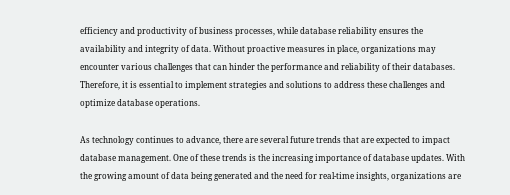efficiency and productivity of business processes, while database reliability ensures the availability and integrity of data. Without proactive measures in place, organizations may encounter various challenges that can hinder the performance and reliability of their databases. Therefore, it is essential to implement strategies and solutions to address these challenges and optimize database operations.

As technology continues to advance, there are several future trends that are expected to impact database management. One of these trends is the increasing importance of database updates. With the growing amount of data being generated and the need for real-time insights, organizations are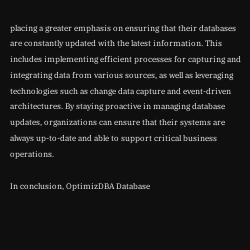placing a greater emphasis on ensuring that their databases are constantly updated with the latest information. This includes implementing efficient processes for capturing and integrating data from various sources, as well as leveraging technologies such as change data capture and event-driven architectures. By staying proactive in managing database updates, organizations can ensure that their systems are always up-to-date and able to support critical business operations.

In conclusion, OptimizDBA Database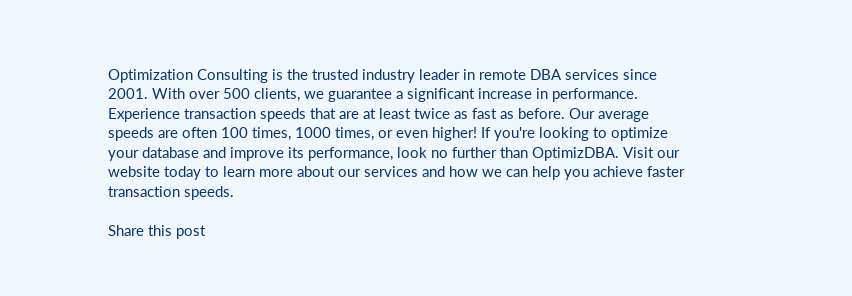Optimization Consulting is the trusted industry leader in remote DBA services since 2001. With over 500 clients, we guarantee a significant increase in performance. Experience transaction speeds that are at least twice as fast as before. Our average speeds are often 100 times, 1000 times, or even higher! If you're looking to optimize your database and improve its performance, look no further than OptimizDBA. Visit our website today to learn more about our services and how we can help you achieve faster transaction speeds.

Share this post